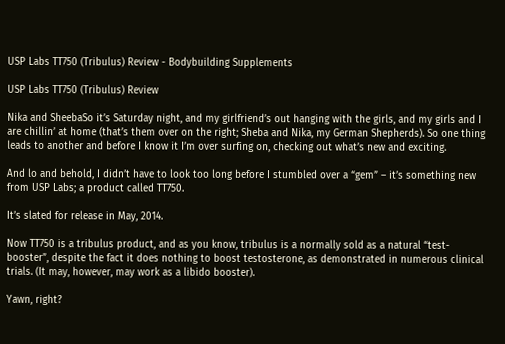USP Labs TT750 (Tribulus) Review - Bodybuilding Supplements

USP Labs TT750 (Tribulus) Review

Nika and SheebaSo it’s Saturday night, and my girlfriend’s out hanging with the girls, and my girls and I are chillin’ at home (that’s them over on the right; Sheba and Nika, my German Shepherds). So one thing leads to another and before I know it I’m over surfing on, checking out what’s new and exciting.

And lo and behold, I didn’t have to look too long before I stumbled over a “gem” – it’s something new from USP Labs; a product called TT750.

It’s slated for release in May, 2014.

Now TT750 is a tribulus product, and as you know, tribulus is a normally sold as a natural “test-booster”, despite the fact it does nothing to boost testosterone, as demonstrated in numerous clinical trials. (It may, however, may work as a libido booster).

Yawn, right?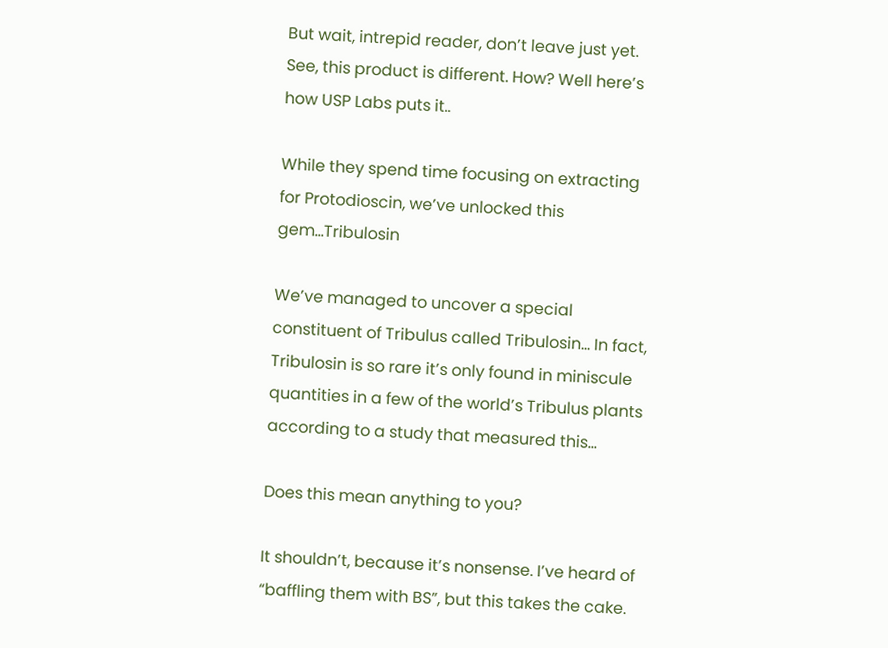But wait, intrepid reader, don’t leave just yet. See, this product is different. How? Well here’s how USP Labs puts it..

While they spend time focusing on extracting for Protodioscin, we’ve unlocked this gem…Tribulosin

We’ve managed to uncover a special constituent of Tribulus called Tribulosin… In fact, Tribulosin is so rare it’s only found in miniscule quantities in a few of the world’s Tribulus plants according to a study that measured this…

Does this mean anything to you?

It shouldn’t, because it’s nonsense. I’ve heard of “baffling them with BS”, but this takes the cake.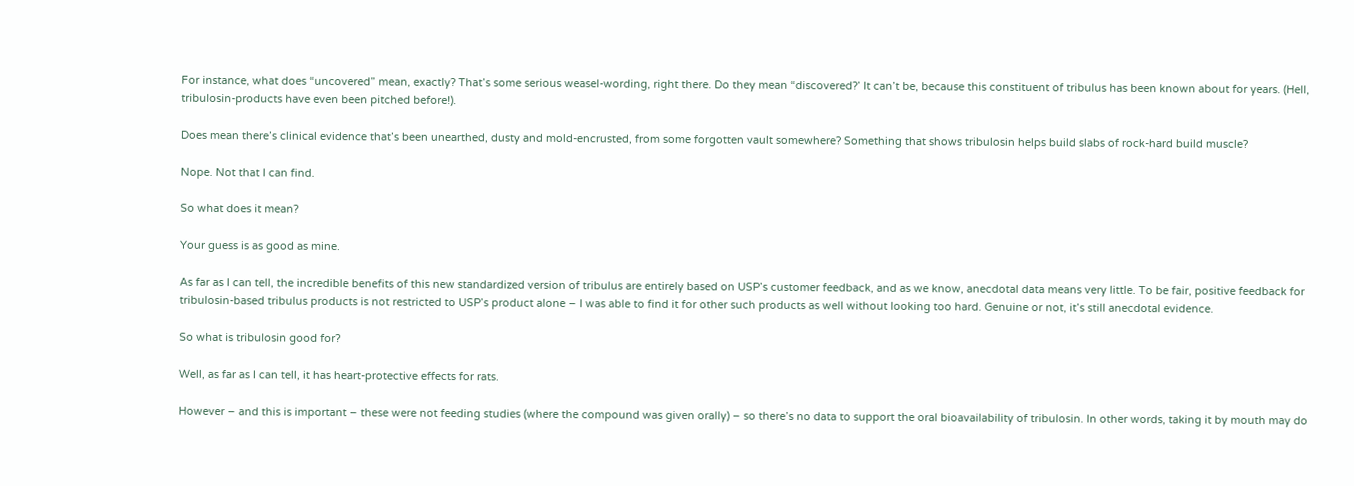For instance, what does “uncovered” mean, exactly? That’s some serious weasel-wording, right there. Do they mean “discovered?’ It can’t be, because this constituent of tribulus has been known about for years. (Hell, tribulosin-products have even been pitched before!).

Does mean there’s clinical evidence that’s been unearthed, dusty and mold-encrusted, from some forgotten vault somewhere? Something that shows tribulosin helps build slabs of rock-hard build muscle?

Nope. Not that I can find.

So what does it mean?

Your guess is as good as mine.

As far as I can tell, the incredible benefits of this new standardized version of tribulus are entirely based on USP’s customer feedback, and as we know, anecdotal data means very little. To be fair, positive feedback for tribulosin-based tribulus products is not restricted to USP’s product alone – I was able to find it for other such products as well without looking too hard. Genuine or not, it’s still anecdotal evidence.

So what is tribulosin good for?

Well, as far as I can tell, it has heart-protective effects for rats.

However – and this is important – these were not feeding studies (where the compound was given orally) – so there’s no data to support the oral bioavailability of tribulosin. In other words, taking it by mouth may do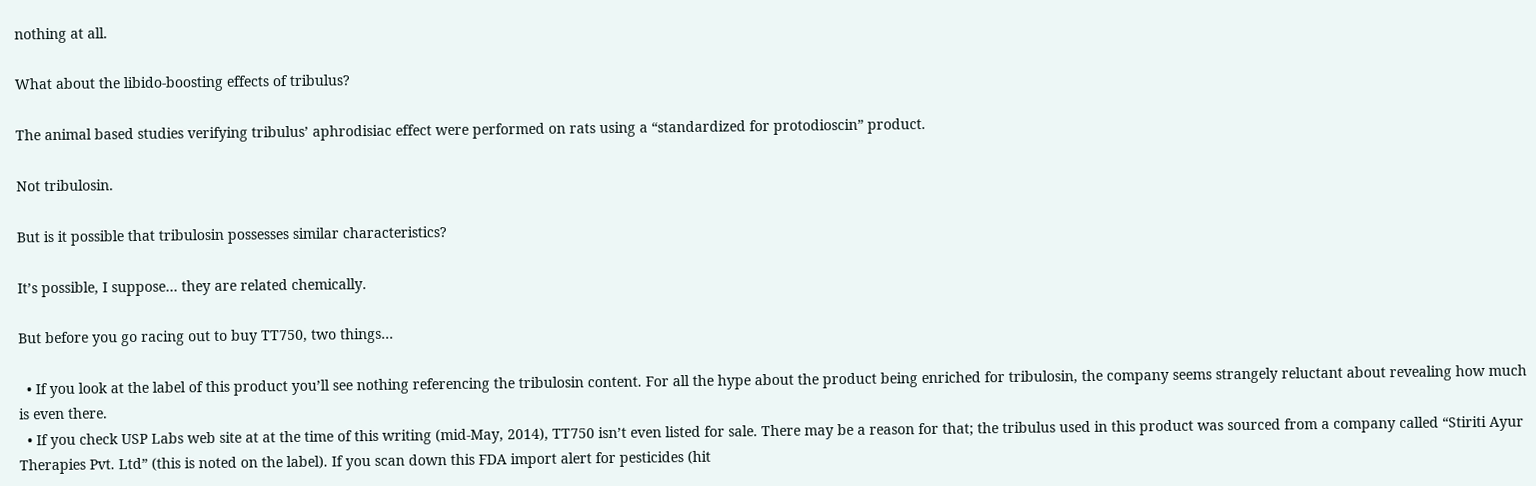nothing at all.

What about the libido-boosting effects of tribulus?

The animal based studies verifying tribulus’ aphrodisiac effect were performed on rats using a “standardized for protodioscin” product.

Not tribulosin.

But is it possible that tribulosin possesses similar characteristics?

It’s possible, I suppose… they are related chemically.

But before you go racing out to buy TT750, two things…

  • If you look at the label of this product you’ll see nothing referencing the tribulosin content. For all the hype about the product being enriched for tribulosin, the company seems strangely reluctant about revealing how much is even there.
  • If you check USP Labs web site at at the time of this writing (mid-May, 2014), TT750 isn’t even listed for sale. There may be a reason for that; the tribulus used in this product was sourced from a company called “Stiriti Ayur Therapies Pvt. Ltd” (this is noted on the label). If you scan down this FDA import alert for pesticides (hit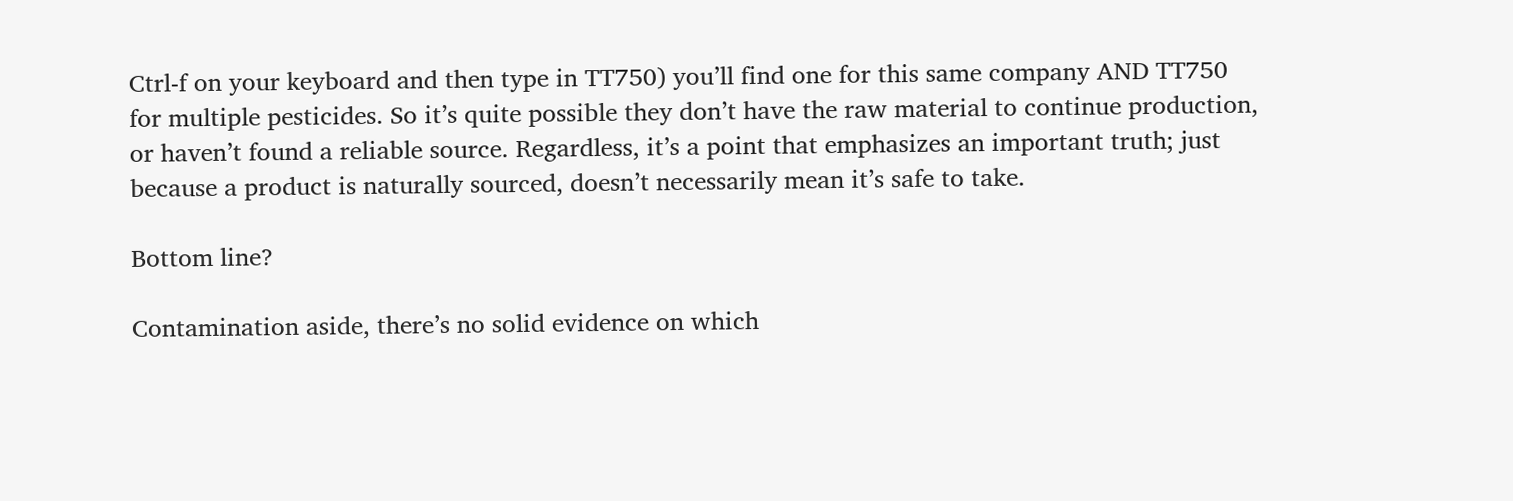Ctrl-f on your keyboard and then type in TT750) you’ll find one for this same company AND TT750 for multiple pesticides. So it’s quite possible they don’t have the raw material to continue production, or haven’t found a reliable source. Regardless, it’s a point that emphasizes an important truth; just because a product is naturally sourced, doesn’t necessarily mean it’s safe to take.

Bottom line?

Contamination aside, there’s no solid evidence on which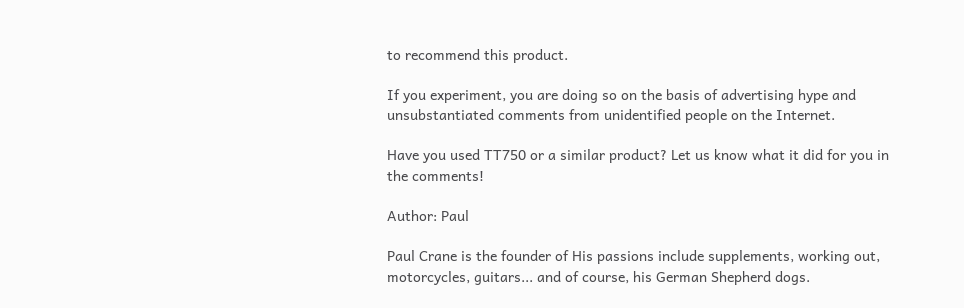to recommend this product.

If you experiment, you are doing so on the basis of advertising hype and unsubstantiated comments from unidentified people on the Internet.

Have you used TT750 or a similar product? Let us know what it did for you in the comments!

Author: Paul

Paul Crane is the founder of His passions include supplements, working out, motorcycles, guitars... and of course, his German Shepherd dogs.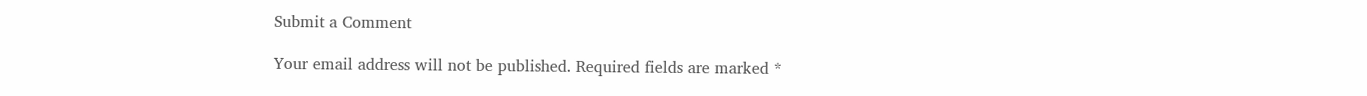Submit a Comment

Your email address will not be published. Required fields are marked *